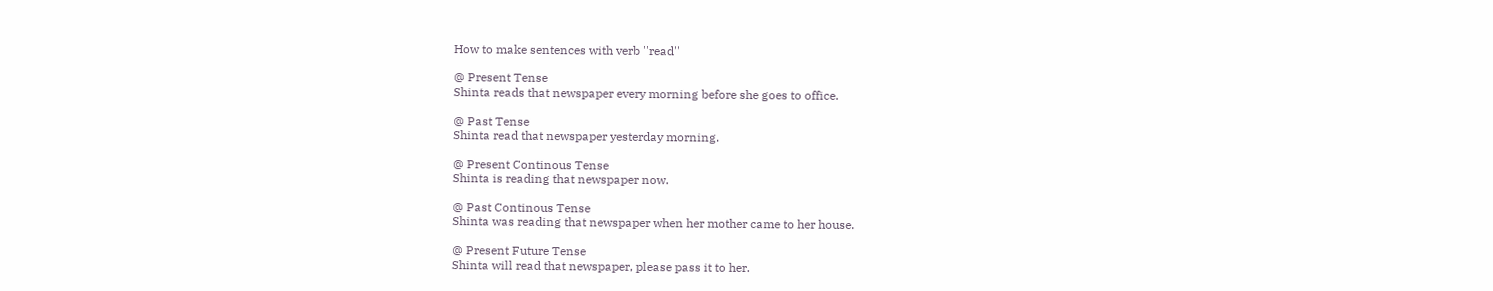How to make sentences with verb ''read''

@ Present Tense
Shinta reads that newspaper every morning before she goes to office.

@ Past Tense
Shinta read that newspaper yesterday morning.

@ Present Continous Tense
Shinta is reading that newspaper now.

@ Past Continous Tense
Shinta was reading that newspaper when her mother came to her house.

@ Present Future Tense
Shinta will read that newspaper, please pass it to her.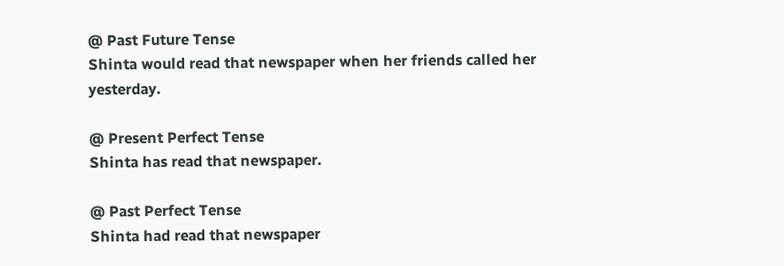@ Past Future Tense
Shinta would read that newspaper when her friends called her yesterday.

@ Present Perfect Tense
Shinta has read that newspaper.

@ Past Perfect Tense
Shinta had read that newspaper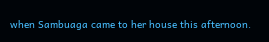when Sambuaga came to her house this afternoon.